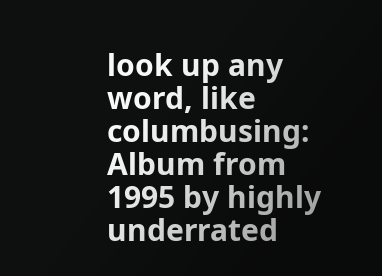look up any word, like columbusing:
Album from 1995 by highly underrated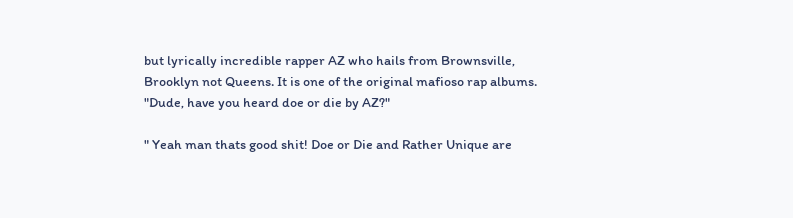but lyrically incredible rapper AZ who hails from Brownsville, Brooklyn not Queens. It is one of the original mafioso rap albums.
"Dude, have you heard doe or die by AZ?"

" Yeah man thats good shit! Doe or Die and Rather Unique are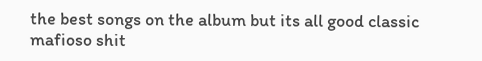the best songs on the album but its all good classic mafioso shit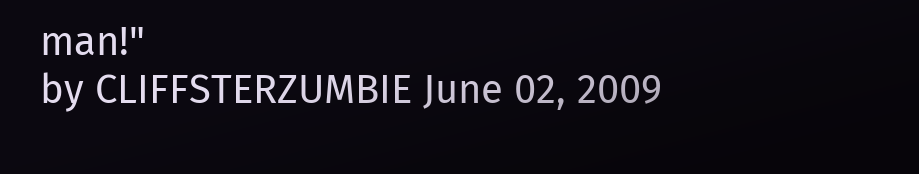man!"
by CLIFFSTERZUMBIE June 02, 2009